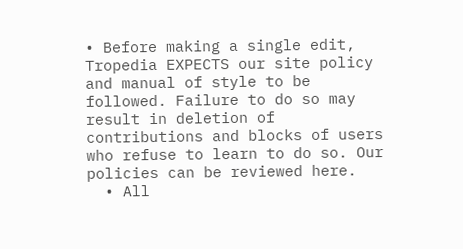• Before making a single edit, Tropedia EXPECTS our site policy and manual of style to be followed. Failure to do so may result in deletion of contributions and blocks of users who refuse to learn to do so. Our policies can be reviewed here.
  • All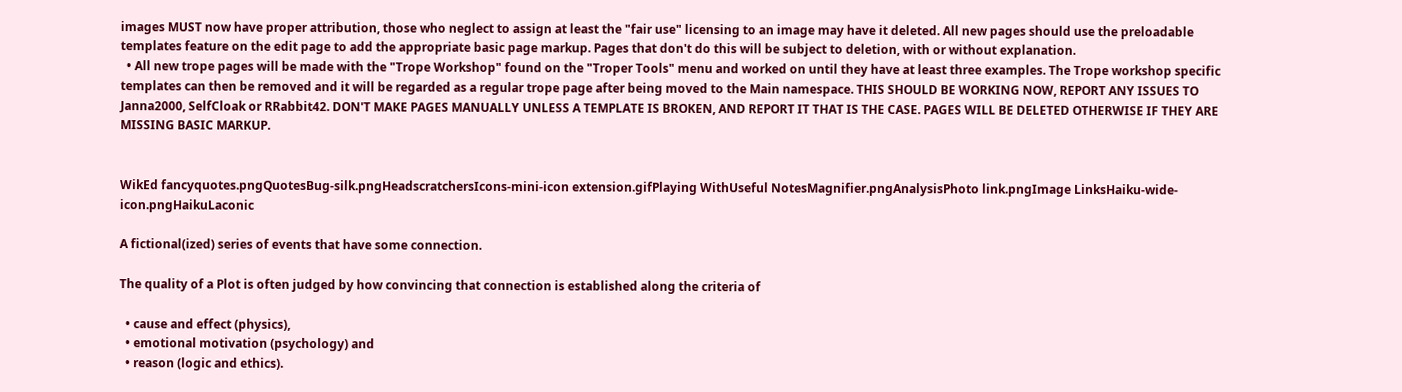images MUST now have proper attribution, those who neglect to assign at least the "fair use" licensing to an image may have it deleted. All new pages should use the preloadable templates feature on the edit page to add the appropriate basic page markup. Pages that don't do this will be subject to deletion, with or without explanation.
  • All new trope pages will be made with the "Trope Workshop" found on the "Troper Tools" menu and worked on until they have at least three examples. The Trope workshop specific templates can then be removed and it will be regarded as a regular trope page after being moved to the Main namespace. THIS SHOULD BE WORKING NOW, REPORT ANY ISSUES TO Janna2000, SelfCloak or RRabbit42. DON'T MAKE PAGES MANUALLY UNLESS A TEMPLATE IS BROKEN, AND REPORT IT THAT IS THE CASE. PAGES WILL BE DELETED OTHERWISE IF THEY ARE MISSING BASIC MARKUP.


WikEd fancyquotes.pngQuotesBug-silk.pngHeadscratchersIcons-mini-icon extension.gifPlaying WithUseful NotesMagnifier.pngAnalysisPhoto link.pngImage LinksHaiku-wide-icon.pngHaikuLaconic

A fictional(ized) series of events that have some connection.

The quality of a Plot is often judged by how convincing that connection is established along the criteria of

  • cause and effect (physics),
  • emotional motivation (psychology) and
  • reason (logic and ethics).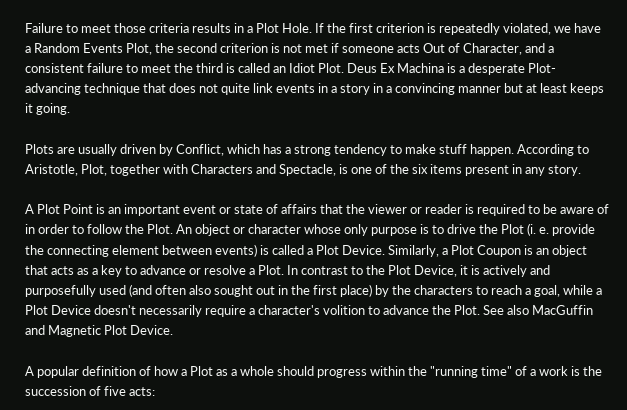Failure to meet those criteria results in a Plot Hole. If the first criterion is repeatedly violated, we have a Random Events Plot, the second criterion is not met if someone acts Out of Character, and a consistent failure to meet the third is called an Idiot Plot. Deus Ex Machina is a desperate Plot-advancing technique that does not quite link events in a story in a convincing manner but at least keeps it going.

Plots are usually driven by Conflict, which has a strong tendency to make stuff happen. According to Aristotle, Plot, together with Characters and Spectacle, is one of the six items present in any story.

A Plot Point is an important event or state of affairs that the viewer or reader is required to be aware of in order to follow the Plot. An object or character whose only purpose is to drive the Plot (i. e. provide the connecting element between events) is called a Plot Device. Similarly, a Plot Coupon is an object that acts as a key to advance or resolve a Plot. In contrast to the Plot Device, it is actively and purposefully used (and often also sought out in the first place) by the characters to reach a goal, while a Plot Device doesn't necessarily require a character's volition to advance the Plot. See also MacGuffin and Magnetic Plot Device.

A popular definition of how a Plot as a whole should progress within the "running time" of a work is the succession of five acts: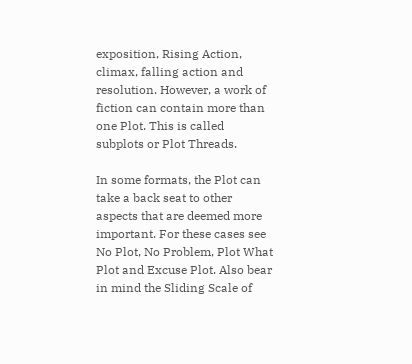exposition, Rising Action, climax, falling action and resolution. However, a work of fiction can contain more than one Plot. This is called subplots or Plot Threads.

In some formats, the Plot can take a back seat to other aspects that are deemed more important. For these cases see No Plot, No Problem, Plot What Plot and Excuse Plot. Also bear in mind the Sliding Scale of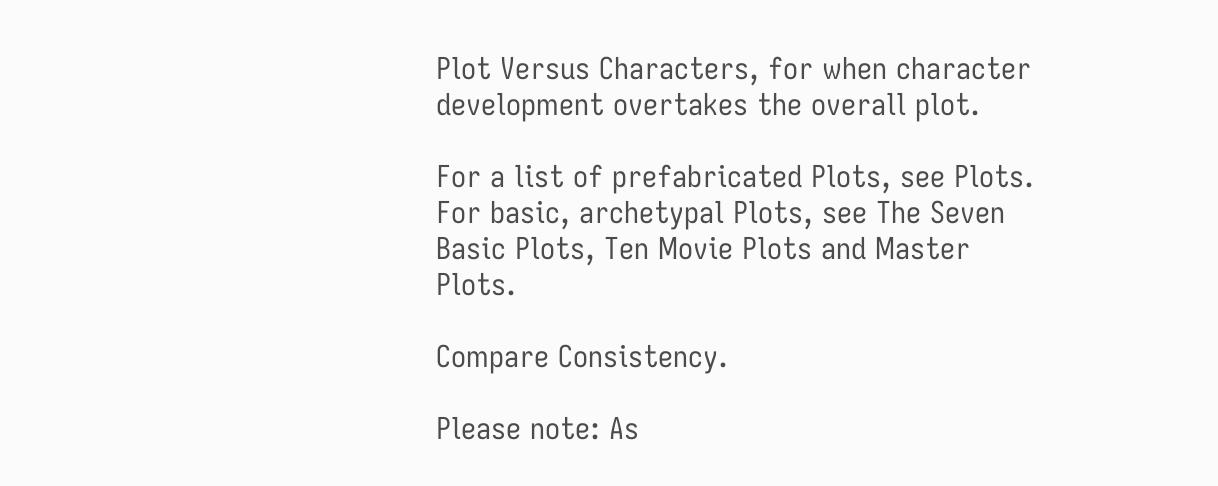Plot Versus Characters, for when character development overtakes the overall plot.

For a list of prefabricated Plots, see Plots. For basic, archetypal Plots, see The Seven Basic Plots, Ten Movie Plots and Master Plots.

Compare Consistency.

Please note: As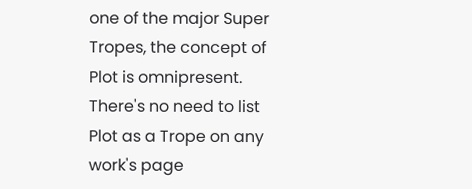one of the major Super Tropes, the concept of Plot is omnipresent. There's no need to list Plot as a Trope on any work's page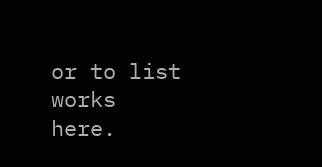or to list works here.